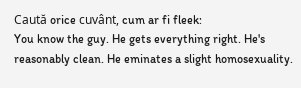Caută orice cuvânt, cum ar fi fleek:
You know the guy. He gets everything right. He's reasonably clean. He eminates a slight homosexuality.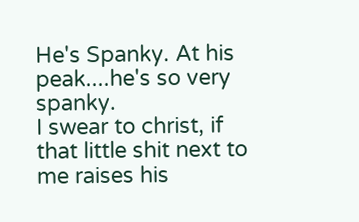He's Spanky. At his peak....he's so very spanky.
I swear to christ, if that little shit next to me raises his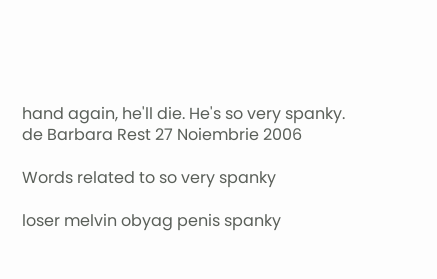hand again, he'll die. He's so very spanky.
de Barbara Rest 27 Noiembrie 2006

Words related to so very spanky

loser melvin obyag penis spanky